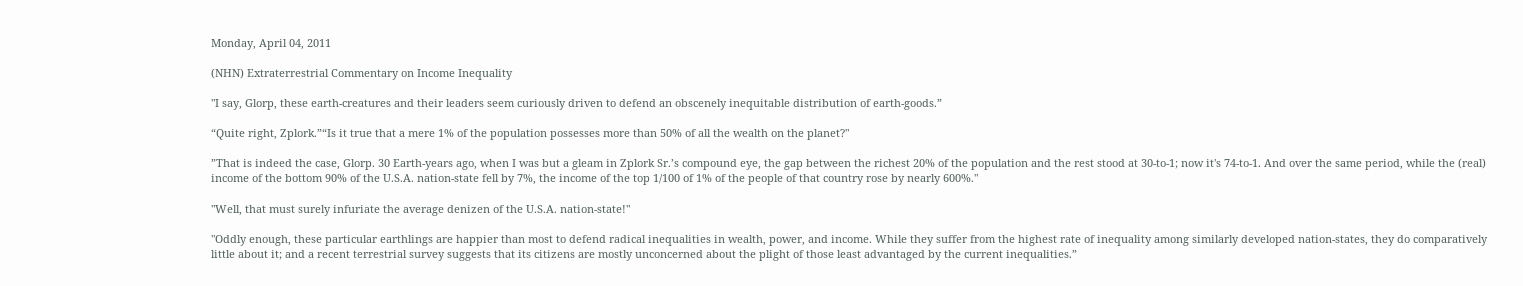Monday, April 04, 2011

(NHN) Extraterrestrial Commentary on Income Inequality

"I say, Glorp, these earth-creatures and their leaders seem curiously driven to defend an obscenely inequitable distribution of earth-goods.”

“Quite right, Zplork.”“Is it true that a mere 1% of the population possesses more than 50% of all the wealth on the planet?"

”That is indeed the case, Glorp. 30 Earth-years ago, when I was but a gleam in Zplork Sr.’s compound eye, the gap between the richest 20% of the population and the rest stood at 30-to-1; now it's 74-to-1. And over the same period, while the (real) income of the bottom 90% of the U.S.A. nation-state fell by 7%, the income of the top 1/100 of 1% of the people of that country rose by nearly 600%."

"Well, that must surely infuriate the average denizen of the U.S.A. nation-state!"

"Oddly enough, these particular earthlings are happier than most to defend radical inequalities in wealth, power, and income. While they suffer from the highest rate of inequality among similarly developed nation-states, they do comparatively little about it; and a recent terrestrial survey suggests that its citizens are mostly unconcerned about the plight of those least advantaged by the current inequalities.”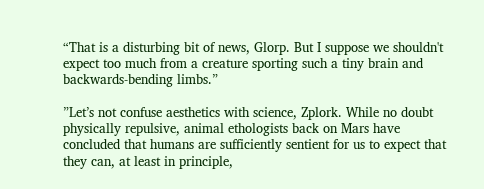“That is a disturbing bit of news, Glorp. But I suppose we shouldn't expect too much from a creature sporting such a tiny brain and backwards-bending limbs.”

”Let’s not confuse aesthetics with science, Zplork. While no doubt physically repulsive, animal ethologists back on Mars have concluded that humans are sufficiently sentient for us to expect that they can, at least in principle,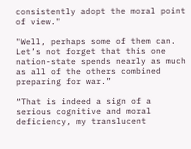consistently adopt the moral point of view."

"Well, perhaps some of them can. Let’s not forget that this one nation-state spends nearly as much as all of the others combined preparing for war.”

“That is indeed a sign of a serious cognitive and moral deficiency, my translucent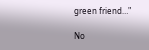green friend…"

No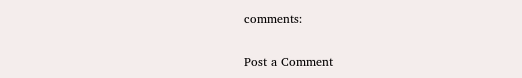comments:

Post a Comment